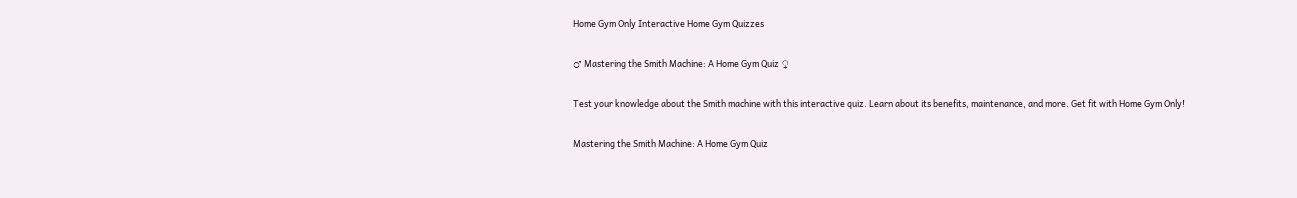Home Gym Only Interactive Home Gym Quizzes

♂ Mastering the Smith Machine: A Home Gym Quiz ♀

Test your knowledge about the Smith machine with this interactive quiz. Learn about its benefits, maintenance, and more. Get fit with Home Gym Only!

Mastering the Smith Machine: A Home Gym Quiz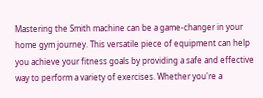Mastering the Smith machine can be a game-changer in your home gym journey. This versatile piece of equipment can help you achieve your fitness goals by providing a safe and effective way to perform a variety of exercises. Whether you're a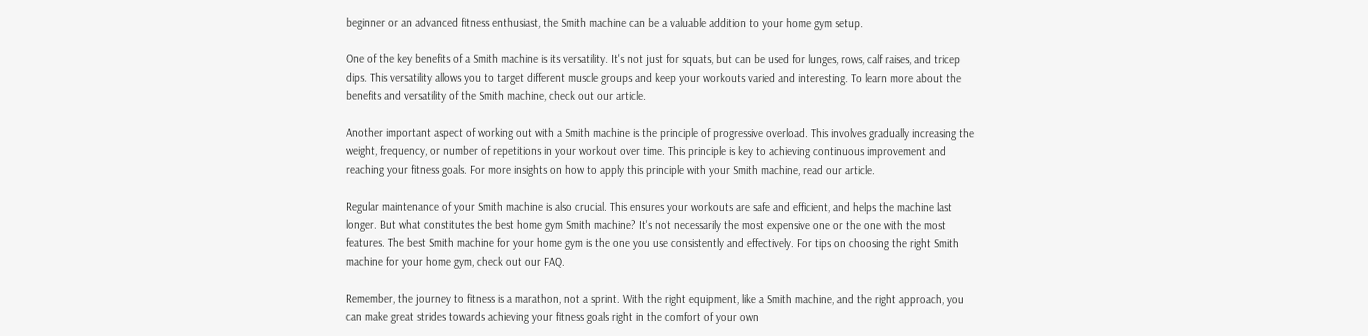beginner or an advanced fitness enthusiast, the Smith machine can be a valuable addition to your home gym setup.

One of the key benefits of a Smith machine is its versatility. It's not just for squats, but can be used for lunges, rows, calf raises, and tricep dips. This versatility allows you to target different muscle groups and keep your workouts varied and interesting. To learn more about the benefits and versatility of the Smith machine, check out our article.

Another important aspect of working out with a Smith machine is the principle of progressive overload. This involves gradually increasing the weight, frequency, or number of repetitions in your workout over time. This principle is key to achieving continuous improvement and reaching your fitness goals. For more insights on how to apply this principle with your Smith machine, read our article.

Regular maintenance of your Smith machine is also crucial. This ensures your workouts are safe and efficient, and helps the machine last longer. But what constitutes the best home gym Smith machine? It's not necessarily the most expensive one or the one with the most features. The best Smith machine for your home gym is the one you use consistently and effectively. For tips on choosing the right Smith machine for your home gym, check out our FAQ.

Remember, the journey to fitness is a marathon, not a sprint. With the right equipment, like a Smith machine, and the right approach, you can make great strides towards achieving your fitness goals right in the comfort of your own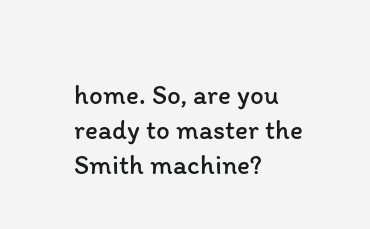home. So, are you ready to master the Smith machine?